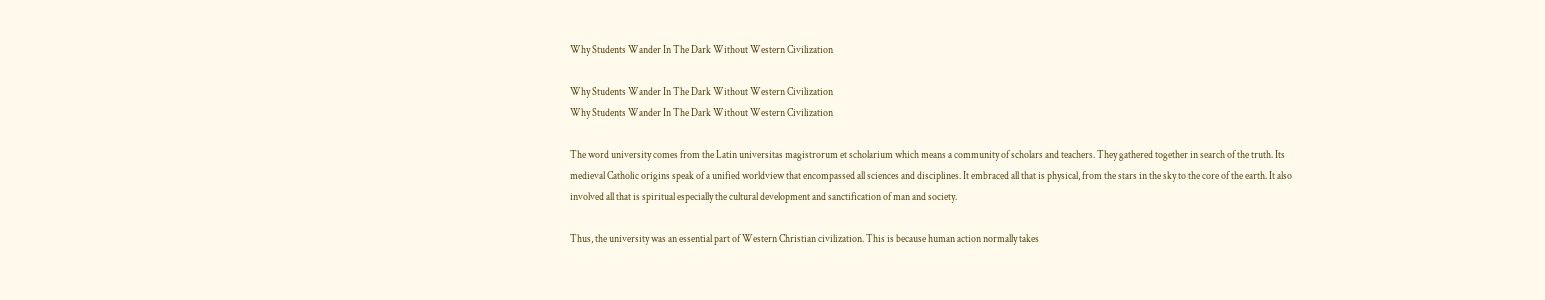Why Students Wander In The Dark Without Western Civilization

Why Students Wander In The Dark Without Western Civilization
Why Students Wander In The Dark Without Western Civilization

The word university comes from the Latin universitas magistrorum et scholarium which means a community of scholars and teachers. They gathered together in search of the truth. Its medieval Catholic origins speak of a unified worldview that encompassed all sciences and disciplines. It embraced all that is physical, from the stars in the sky to the core of the earth. It also involved all that is spiritual especially the cultural development and sanctification of man and society.

Thus, the university was an essential part of Western Christian civilization. This is because human action normally takes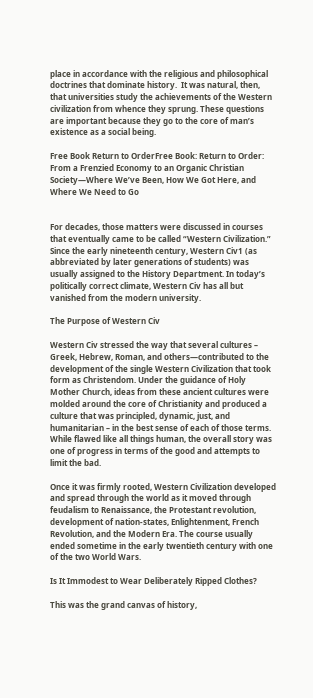place in accordance with the religious and philosophical doctrines that dominate history.  It was natural, then, that universities study the achievements of the Western civilization from whence they sprung. These questions are important because they go to the core of man’s existence as a social being.

Free Book Return to OrderFree Book: Return to Order: From a Frenzied Economy to an Organic Christian Society—Where We’ve Been, How We Got Here, and Where We Need to Go


For decades, those matters were discussed in courses that eventually came to be called “Western Civilization.” Since the early nineteenth century, Western Civ1 (as abbreviated by later generations of students) was usually assigned to the History Department. In today’s politically correct climate, Western Civ has all but vanished from the modern university.

The Purpose of Western Civ

Western Civ stressed the way that several cultures – Greek, Hebrew, Roman, and others—contributed to the development of the single Western Civilization that took form as Christendom. Under the guidance of Holy Mother Church, ideas from these ancient cultures were molded around the core of Christianity and produced a culture that was principled, dynamic, just, and humanitarian – in the best sense of each of those terms. While flawed like all things human, the overall story was one of progress in terms of the good and attempts to limit the bad.

Once it was firmly rooted, Western Civilization developed and spread through the world as it moved through feudalism to Renaissance, the Protestant revolution, development of nation-states, Enlightenment, French Revolution, and the Modern Era. The course usually ended sometime in the early twentieth century with one of the two World Wars.

Is It Immodest to Wear Deliberately Ripped Clothes?

This was the grand canvas of history,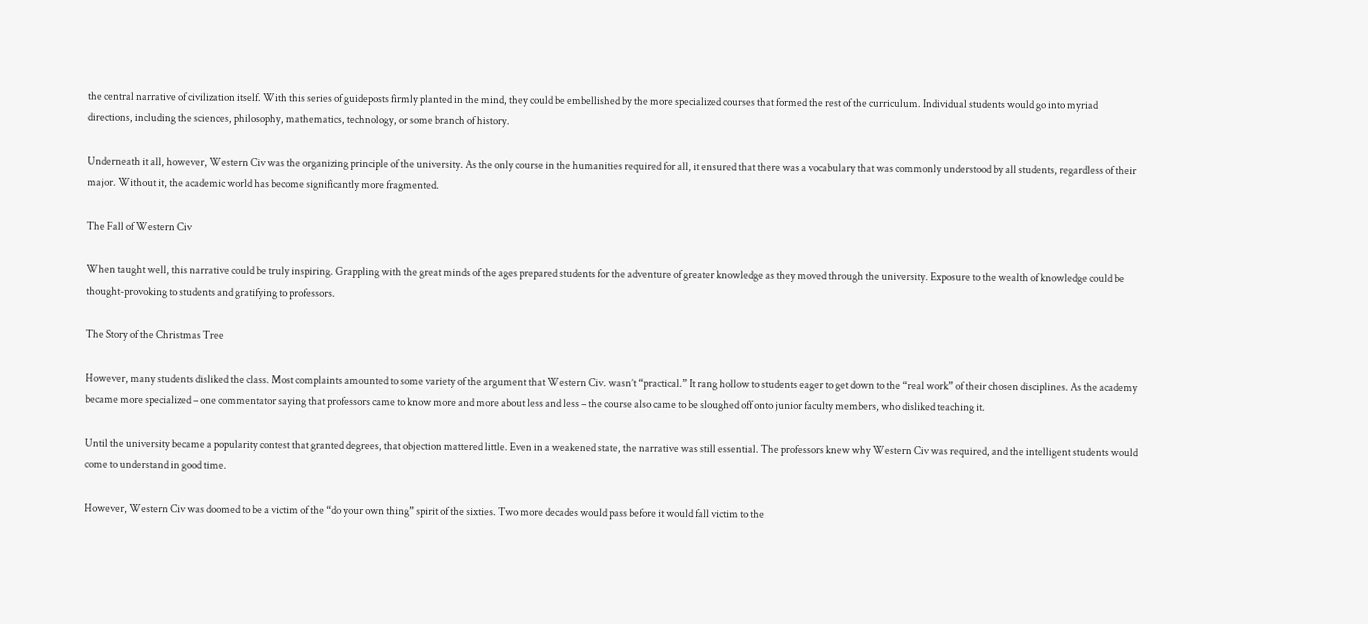the central narrative of civilization itself. With this series of guideposts firmly planted in the mind, they could be embellished by the more specialized courses that formed the rest of the curriculum. Individual students would go into myriad directions, including the sciences, philosophy, mathematics, technology, or some branch of history.

Underneath it all, however, Western Civ was the organizing principle of the university. As the only course in the humanities required for all, it ensured that there was a vocabulary that was commonly understood by all students, regardless of their major. Without it, the academic world has become significantly more fragmented.

The Fall of Western Civ

When taught well, this narrative could be truly inspiring. Grappling with the great minds of the ages prepared students for the adventure of greater knowledge as they moved through the university. Exposure to the wealth of knowledge could be thought-provoking to students and gratifying to professors.

The Story of the Christmas Tree

However, many students disliked the class. Most complaints amounted to some variety of the argument that Western Civ. wasn’t “practical.” It rang hollow to students eager to get down to the “real work” of their chosen disciplines. As the academy became more specialized – one commentator saying that professors came to know more and more about less and less – the course also came to be sloughed off onto junior faculty members, who disliked teaching it.

Until the university became a popularity contest that granted degrees, that objection mattered little. Even in a weakened state, the narrative was still essential. The professors knew why Western Civ was required, and the intelligent students would come to understand in good time.

However, Western Civ was doomed to be a victim of the “do your own thing” spirit of the sixties. Two more decades would pass before it would fall victim to the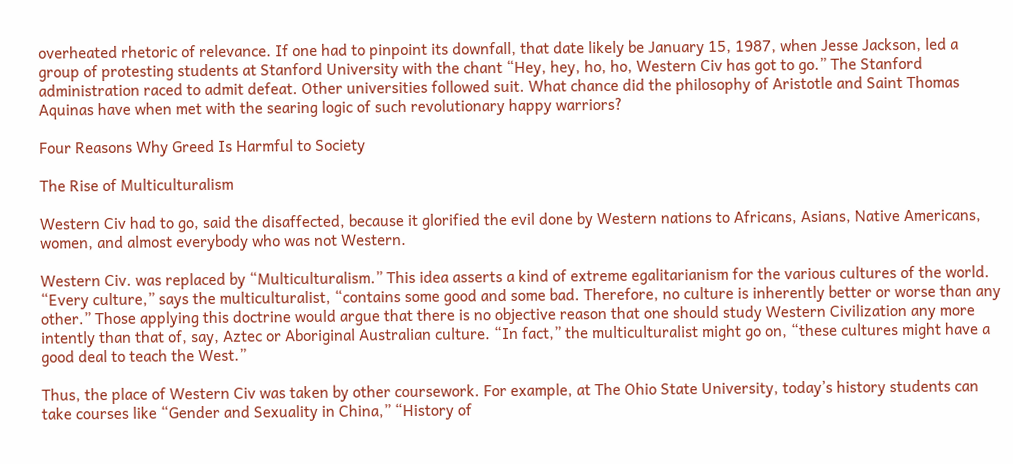overheated rhetoric of relevance. If one had to pinpoint its downfall, that date likely be January 15, 1987, when Jesse Jackson, led a group of protesting students at Stanford University with the chant “Hey, hey, ho, ho, Western Civ has got to go.” The Stanford administration raced to admit defeat. Other universities followed suit. What chance did the philosophy of Aristotle and Saint Thomas Aquinas have when met with the searing logic of such revolutionary happy warriors?

Four Reasons Why Greed Is Harmful to Society

The Rise of Multiculturalism

Western Civ had to go, said the disaffected, because it glorified the evil done by Western nations to Africans, Asians, Native Americans, women, and almost everybody who was not Western.

Western Civ. was replaced by “Multiculturalism.” This idea asserts a kind of extreme egalitarianism for the various cultures of the world. “Every culture,” says the multiculturalist, “contains some good and some bad. Therefore, no culture is inherently better or worse than any other.” Those applying this doctrine would argue that there is no objective reason that one should study Western Civilization any more intently than that of, say, Aztec or Aboriginal Australian culture. “In fact,” the multiculturalist might go on, “these cultures might have a good deal to teach the West.”

Thus, the place of Western Civ was taken by other coursework. For example, at The Ohio State University, today’s history students can take courses like “Gender and Sexuality in China,” “History of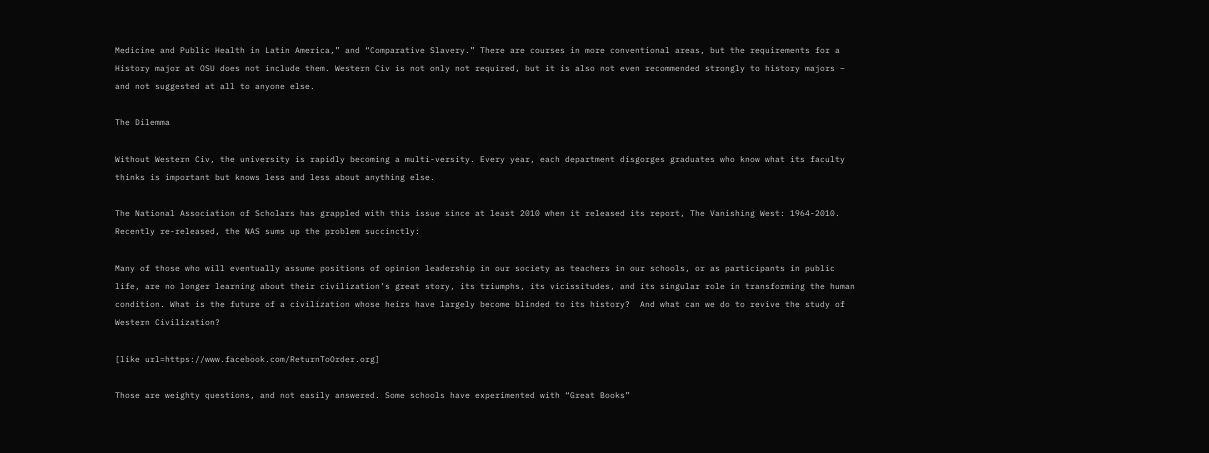Medicine and Public Health in Latin America,” and “Comparative Slavery.” There are courses in more conventional areas, but the requirements for a History major at OSU does not include them. Western Civ is not only not required, but it is also not even recommended strongly to history majors – and not suggested at all to anyone else.

The Dilemma

Without Western Civ, the university is rapidly becoming a multi-versity. Every year, each department disgorges graduates who know what its faculty thinks is important but knows less and less about anything else.

The National Association of Scholars has grappled with this issue since at least 2010 when it released its report, The Vanishing West: 1964-2010. Recently re-released, the NAS sums up the problem succinctly:

Many of those who will eventually assume positions of opinion leadership in our society as teachers in our schools, or as participants in public life, are no longer learning about their civilization’s great story, its triumphs, its vicissitudes, and its singular role in transforming the human condition. What is the future of a civilization whose heirs have largely become blinded to its history?  And what can we do to revive the study of Western Civilization?

[like url=https://www.facebook.com/ReturnToOrder.org]

Those are weighty questions, and not easily answered. Some schools have experimented with “Great Books”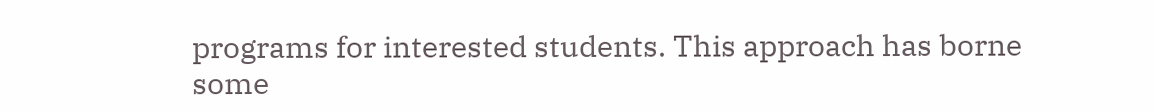programs for interested students. This approach has borne some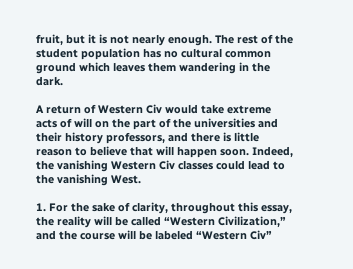fruit, but it is not nearly enough. The rest of the student population has no cultural common ground which leaves them wandering in the dark.

A return of Western Civ would take extreme acts of will on the part of the universities and their history professors, and there is little reason to believe that will happen soon. Indeed, the vanishing Western Civ classes could lead to the vanishing West.

1. For the sake of clarity, throughout this essay, the reality will be called “Western Civilization,” and the course will be labeled “Western Civ”